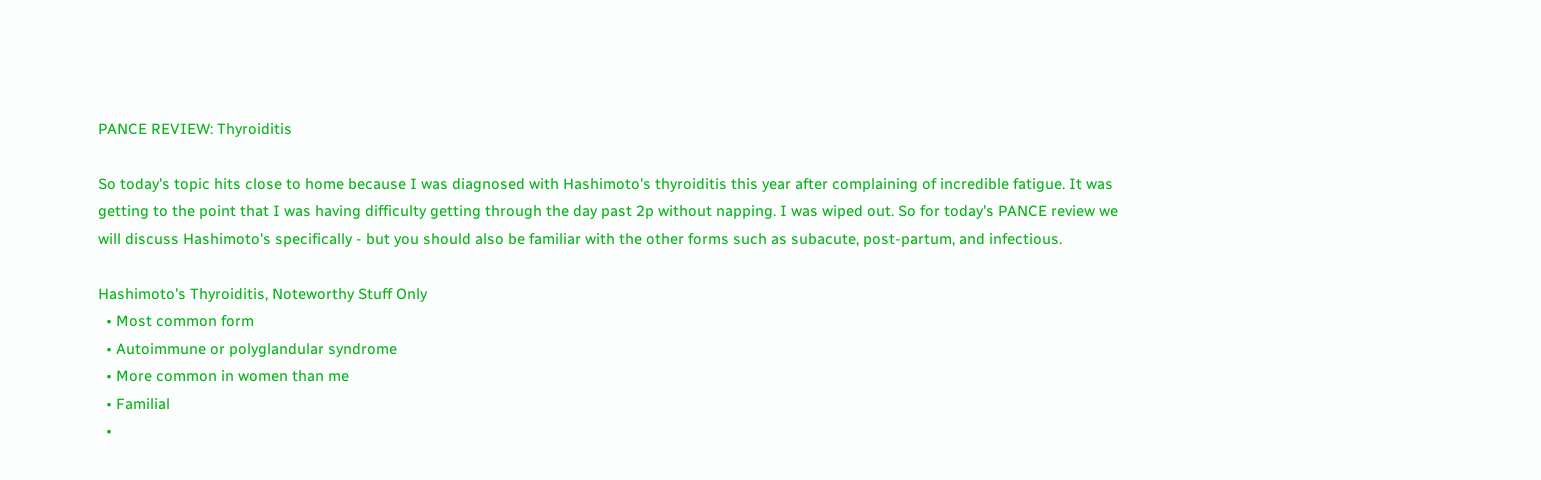PANCE REVIEW: Thyroiditis

So today's topic hits close to home because I was diagnosed with Hashimoto's thyroiditis this year after complaining of incredible fatigue. It was getting to the point that I was having difficulty getting through the day past 2p without napping. I was wiped out. So for today's PANCE review we will discuss Hashimoto's specifically - but you should also be familiar with the other forms such as subacute, post-partum, and infectious.

Hashimoto's Thyroiditis, Noteworthy Stuff Only
  • Most common form
  • Autoimmune or polyglandular syndrome
  • More common in women than me
  • Familial
  •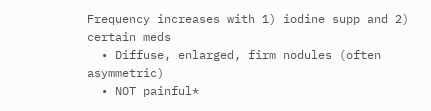Frequency increases with 1) iodine supp and 2) certain meds
  • Diffuse, enlarged, firm nodules (often asymmetric)
  • NOT painful*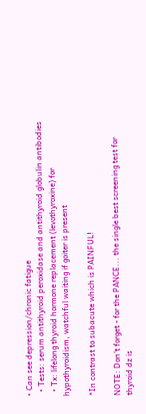• Can see depression/chronic fatigue
  • Tests: serum antithyroid peroxidase and antithyroid globulin antibodies
  • Tx: lifelong thyroid hormone replacement (levothyroxine) for hypothyroidism, watchful waiting if goiter is present

*In contrast to subacute which is PAINFUL!

NOTE: Don't forget - for the PANCE... the single best screening test for thyroid dz is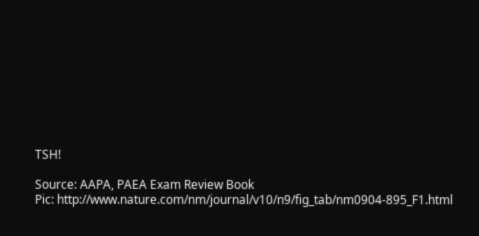TSH!

Source: AAPA, PAEA Exam Review Book
Pic: http://www.nature.com/nm/journal/v10/n9/fig_tab/nm0904-895_F1.html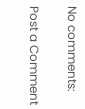No comments:

Post a Comment